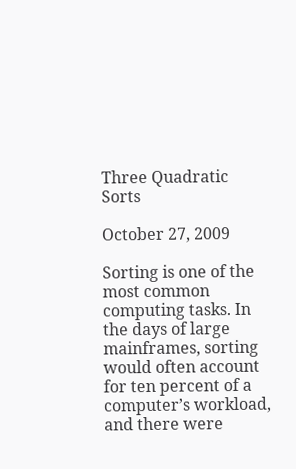Three Quadratic Sorts

October 27, 2009

Sorting is one of the most common computing tasks. In the days of large mainframes, sorting would often account for ten percent of a computer’s workload, and there were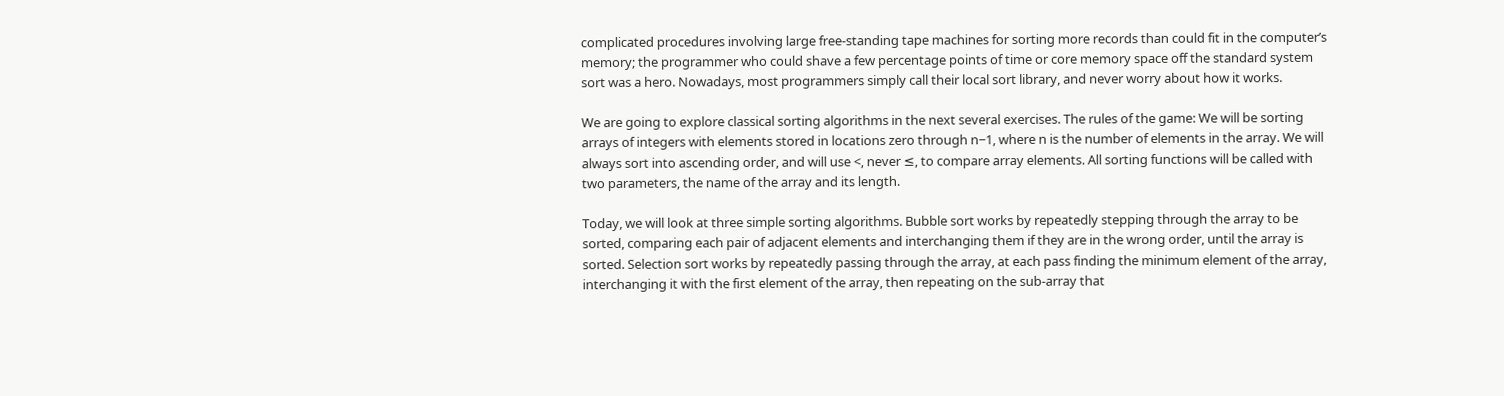complicated procedures involving large free-standing tape machines for sorting more records than could fit in the computer’s memory; the programmer who could shave a few percentage points of time or core memory space off the standard system sort was a hero. Nowadays, most programmers simply call their local sort library, and never worry about how it works.

We are going to explore classical sorting algorithms in the next several exercises. The rules of the game: We will be sorting arrays of integers with elements stored in locations zero through n−1, where n is the number of elements in the array. We will always sort into ascending order, and will use <, never ≤, to compare array elements. All sorting functions will be called with two parameters, the name of the array and its length.

Today, we will look at three simple sorting algorithms. Bubble sort works by repeatedly stepping through the array to be sorted, comparing each pair of adjacent elements and interchanging them if they are in the wrong order, until the array is sorted. Selection sort works by repeatedly passing through the array, at each pass finding the minimum element of the array, interchanging it with the first element of the array, then repeating on the sub-array that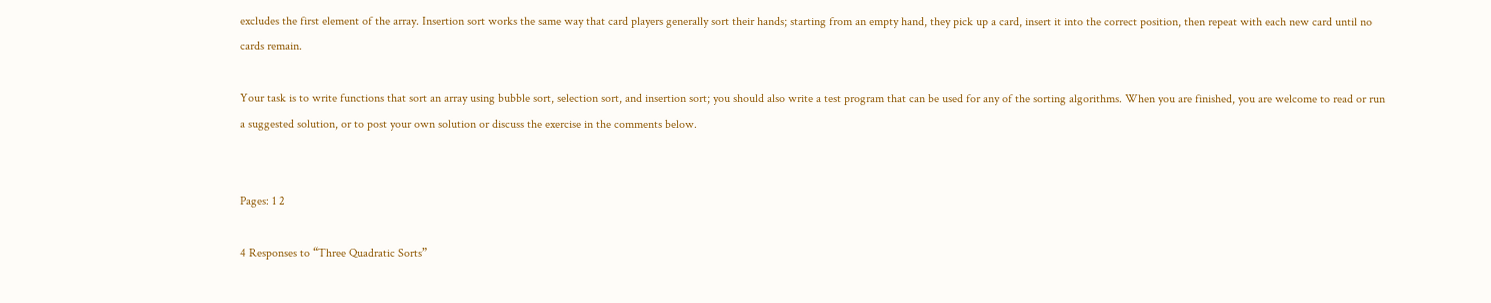excludes the first element of the array. Insertion sort works the same way that card players generally sort their hands; starting from an empty hand, they pick up a card, insert it into the correct position, then repeat with each new card until no cards remain.

Your task is to write functions that sort an array using bubble sort, selection sort, and insertion sort; you should also write a test program that can be used for any of the sorting algorithms. When you are finished, you are welcome to read or run a suggested solution, or to post your own solution or discuss the exercise in the comments below.


Pages: 1 2

4 Responses to “Three Quadratic Sorts”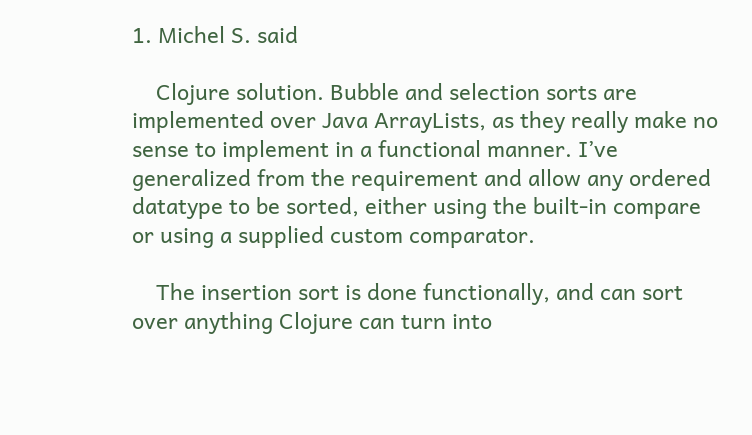1. Michel S. said

    Clojure solution. Bubble and selection sorts are implemented over Java ArrayLists, as they really make no sense to implement in a functional manner. I’ve generalized from the requirement and allow any ordered datatype to be sorted, either using the built-in compare or using a supplied custom comparator.

    The insertion sort is done functionally, and can sort over anything Clojure can turn into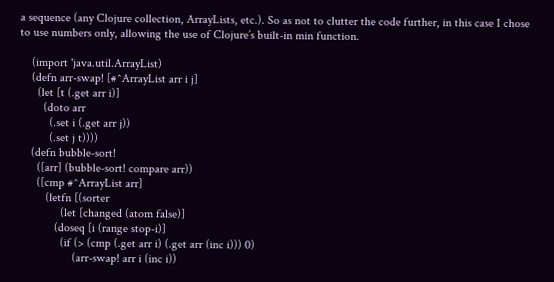a sequence (any Clojure collection, ArrayLists, etc.). So as not to clutter the code further, in this case I chose to use numbers only, allowing the use of Clojure’s built-in min function.

    (import 'java.util.ArrayList)
    (defn arr-swap! [#^ArrayList arr i j]
      (let [t (.get arr i)]
        (doto arr
          (.set i (.get arr j))
          (.set j t))))
    (defn bubble-sort!
      ([arr] (bubble-sort! compare arr))
      ([cmp #^ArrayList arr]
         (letfn [(sorter
              (let [changed (atom false)]
            (doseq [i (range stop-i)]
              (if (> (cmp (.get arr i) (.get arr (inc i))) 0)
                  (arr-swap! arr i (inc i))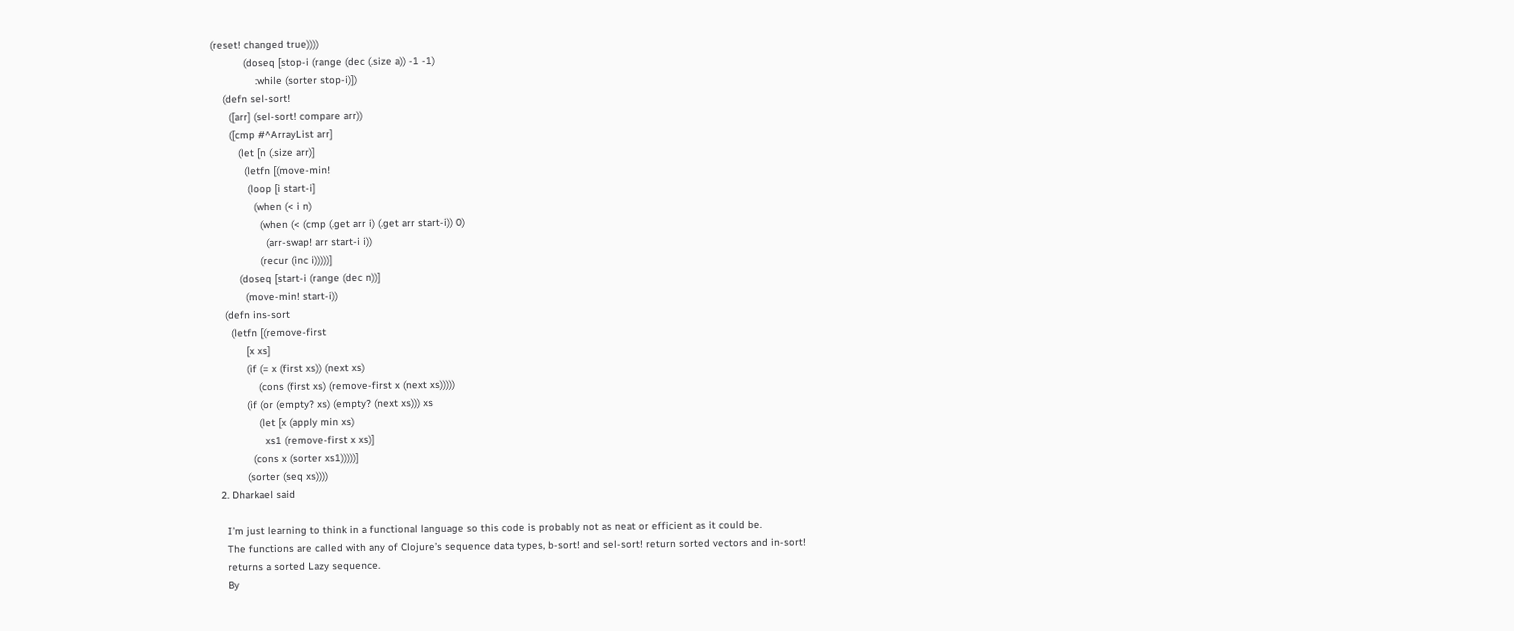(reset! changed true))))
           (doseq [stop-i (range (dec (.size a)) -1 -1)
               :while (sorter stop-i)])
    (defn sel-sort!
      ([arr] (sel-sort! compare arr))
      ([cmp #^ArrayList arr]
         (let [n (.size arr)]
           (letfn [(move-min!
            (loop [i start-i]
              (when (< i n)
                (when (< (cmp (.get arr i) (.get arr start-i)) 0)
                  (arr-swap! arr start-i i))
                (recur (inc i)))))]
         (doseq [start-i (range (dec n))]
           (move-min! start-i))
    (defn ins-sort
      (letfn [(remove-first
           [x xs]
           (if (= x (first xs)) (next xs)
               (cons (first xs) (remove-first x (next xs)))))
           (if (or (empty? xs) (empty? (next xs))) xs
               (let [x (apply min xs)
                 xs1 (remove-first x xs)]
             (cons x (sorter xs1)))))]
           (sorter (seq xs))))
  2. Dharkael said

    I’m just learning to think in a functional language so this code is probably not as neat or efficient as it could be.
    The functions are called with any of Clojure’s sequence data types, b-sort! and sel-sort! return sorted vectors and in-sort!
    returns a sorted Lazy sequence.
    By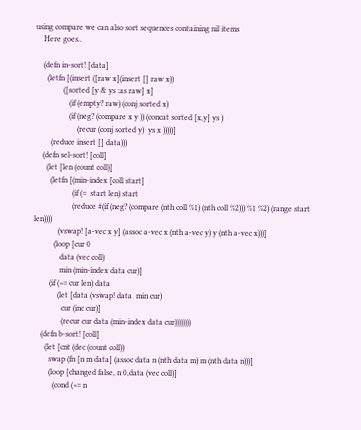using compare we can also sort sequences containing nil items
    Here goes..

    (defn in-sort! [data]
      (letfn [(insert ([raw x](insert [] raw x))
              ([sorted [y & ys :as raw] x]
                 (if (empty? raw) (conj sorted x)
                 (if (neg? (compare x y )) (concat sorted [x,y] ys )
                     (recur (conj sorted y)  ys x )))))]
        (reduce insert [] data)))
    (defn sel-sort! [coll]
      (let [len (count coll)]
        (letfn [(min-index [coll start]
                   (if (=  start len) start
                   (reduce #(if (neg? (compare (nth coll %1) (nth coll %2))) %1 %2) (range start len))))
            (vswap! [a-vec x y] (assoc a-vec x (nth a-vec y) y (nth a-vec x)))]
          (loop [cur 0
             data (vec coll)
             min (min-index data cur)]
        (if (>= cur len) data
            (let [data (vswap! data  min cur)
              cur (inc cur)]
              (recur cur data (min-index data cur))))))))
    (defn b-sort! [coll]
      (let [cnt (dec (count coll))
        swap (fn [n m data] (assoc data n (nth data m) m (nth data n)))]
        (loop [changed false, n 0,data (vec coll)]
          (cond (>= n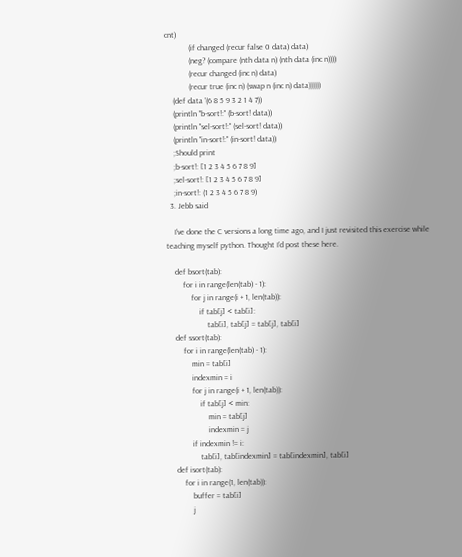cnt)
            (if changed (recur false 0 data) data)
            (neg? (compare (nth data n) (nth data (inc n))))
            (recur changed (inc n) data)
            (recur true (inc n) (swap n (inc n) data))))))
    (def data '(6 8 5 9 3 2 1 4 7))
    (println "b-sort!:" (b-sort! data))
    (println "sel-sort!:" (sel-sort! data))
    (println "in-sort!:" (in-sort! data))
    ;Should print
    ;b-sort!: [1 2 3 4 5 6 7 8 9]
    ;sel-sort!: [1 2 3 4 5 6 7 8 9]
    ;in-sort!: (1 2 3 4 5 6 7 8 9)
  3. Jebb said

    I’ve done the C versions a long time ago, and I just revisited this exercise while teaching myself python. Thought I’d post these here.

    def bsort(tab):
        for i in range(len(tab) - 1):
            for j in range(i + 1, len(tab)):
                if tab[j] < tab[i]:
                    tab[i], tab[j] = tab[j], tab[i]
    def ssort(tab):
        for i in range(len(tab) - 1):
            min = tab[i]
            indexmin = i
            for j in range(i + 1, len(tab)):
                if tab[j] < min:
                    min = tab[j]
                    indexmin = j
            if indexmin != i:
                tab[i], tab[indexmin] = tab[indexmin], tab[i]
    def isort(tab):
        for i in range(1, len(tab)):
            buffer = tab[i]
            j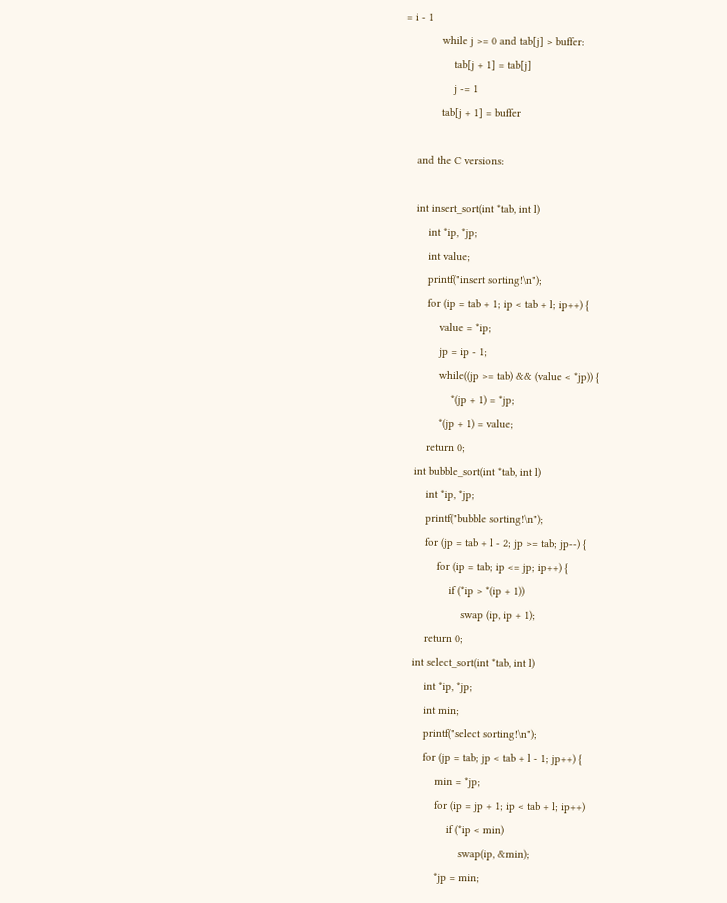= i - 1
            while j >= 0 and tab[j] > buffer:
                tab[j + 1] = tab[j]
                j -= 1
            tab[j + 1] = buffer

    and the C versions:

    int insert_sort(int *tab, int l)
        int *ip, *jp;
        int value;
        printf("insert sorting!\n");
        for (ip = tab + 1; ip < tab + l; ip++) {
            value = *ip;
            jp = ip - 1;
            while((jp >= tab) && (value < *jp)) {
                *(jp + 1) = *jp;
            *(jp + 1) = value;
        return 0;
    int bubble_sort(int *tab, int l)
        int *ip, *jp;
        printf("bubble sorting!\n");
        for (jp = tab + l - 2; jp >= tab; jp--) {
            for (ip = tab; ip <= jp; ip++) {
                if (*ip > *(ip + 1))
                    swap (ip, ip + 1);
        return 0;
    int select_sort(int *tab, int l)
        int *ip, *jp;
        int min;
        printf("select sorting!\n");
        for (jp = tab; jp < tab + l - 1; jp++) {
            min = *jp;
            for (ip = jp + 1; ip < tab + l; ip++)
                if (*ip < min)
                    swap(ip, &min);
            *jp = min;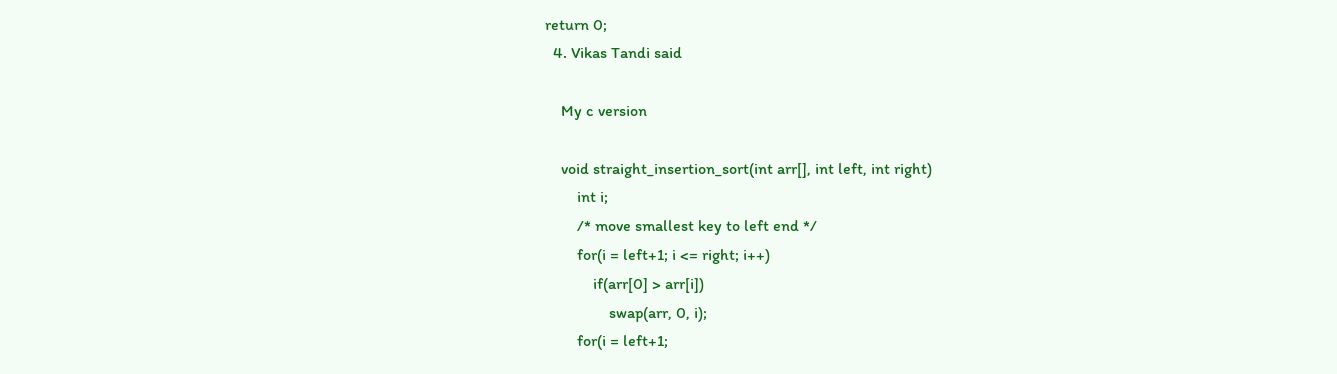return 0;
  4. Vikas Tandi said

    My c version

    void straight_insertion_sort(int arr[], int left, int right)
        int i;
        /* move smallest key to left end */
        for(i = left+1; i <= right; i++)
            if(arr[0] > arr[i])
                swap(arr, 0, i);
        for(i = left+1;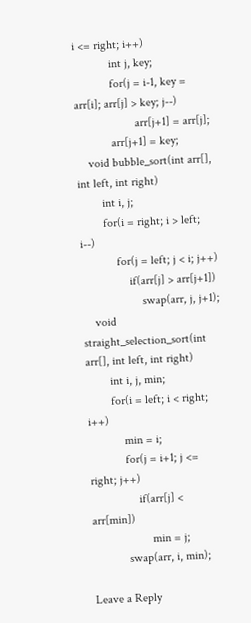i <= right; i++)
            int j, key;
            for(j = i-1, key = arr[i]; arr[j] > key; j--)
                    arr[j+1] = arr[j];
            arr[j+1] = key;
    void bubble_sort(int arr[], int left, int right)
        int i, j;
        for(i = right; i > left; i--)
            for(j = left; j < i; j++)
                if(arr[j] > arr[j+1])
                    swap(arr, j, j+1);
    void straight_selection_sort(int arr[], int left, int right)
        int i, j, min;
        for(i = left; i < right; i++)
            min = i;
            for(j = i+1; j <= right; j++)
                if(arr[j] < arr[min])
                    min = j;
            swap(arr, i, min);

Leave a Reply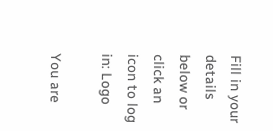Fill in your details below or click an icon to log in: Logo

You are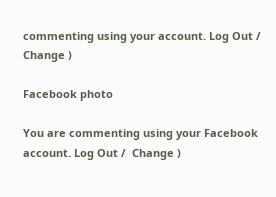commenting using your account. Log Out /  Change )

Facebook photo

You are commenting using your Facebook account. Log Out /  Change )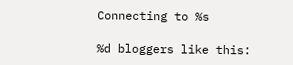Connecting to %s

%d bloggers like this: